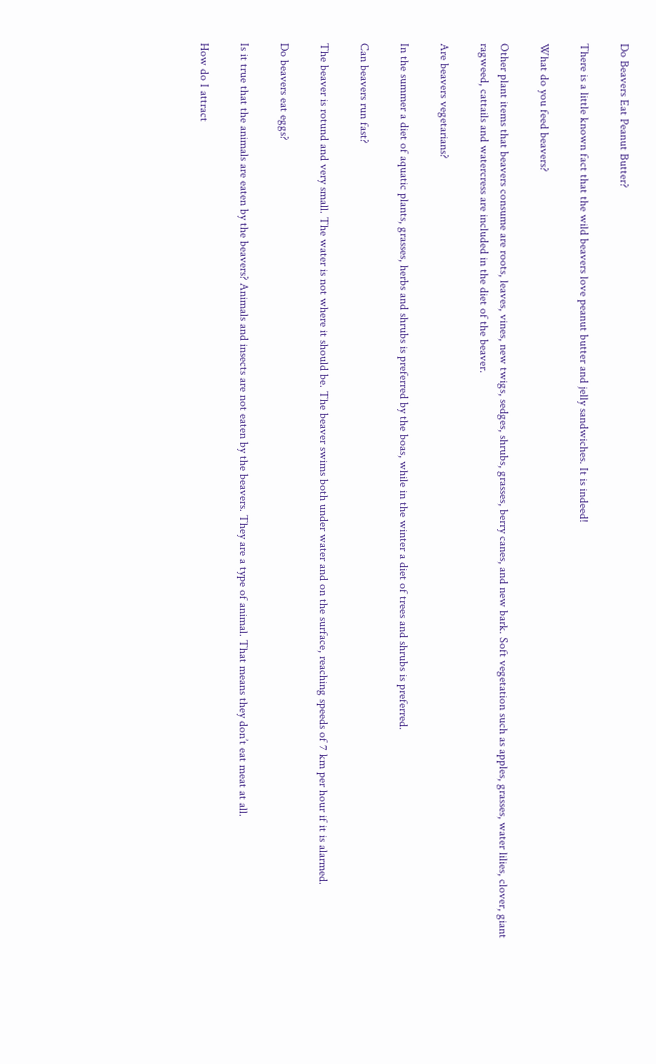Do Beavers Eat Peanut Butter?

There is a little known fact that the wild beavers love peanut butter and jelly sandwiches. It is indeed!

What do you feed beavers?

Other plant items that beavers consume are roots, leaves, vines, new twigs, sedges, shrubs, grasses, berry canes, and new bark. Soft vegetation such as apples, grasses, water lilies, clover, giant ragweed, cattails and watercress are included in the diet of the beaver.

Are beavers vegetarians?

In the summer a diet of aquatic plants, grasses, herbs and shrubs is preferred by the boas, while in the winter a diet of trees and shrubs is preferred.

Can beavers run fast?

The beaver is rotund and very small. The water is not where it should be. The beaver swims both under water and on the surface, reaching speeds of 7 km per hour if it is alarmed.

Do beavers eat eggs?

Is it true that the animals are eaten by the beavers? Animals and insects are not eaten by the beavers. They are a type of animal. That means they don’t eat meat at all.

How do I attract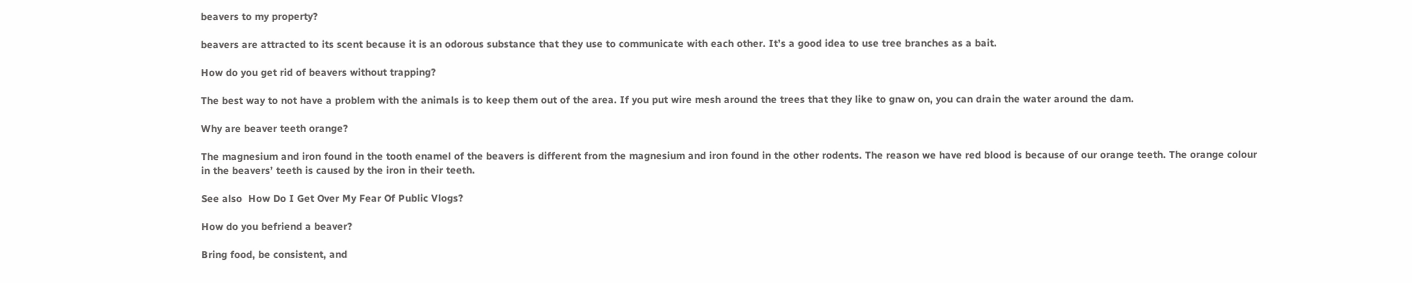beavers to my property?

beavers are attracted to its scent because it is an odorous substance that they use to communicate with each other. It’s a good idea to use tree branches as a bait.

How do you get rid of beavers without trapping?

The best way to not have a problem with the animals is to keep them out of the area. If you put wire mesh around the trees that they like to gnaw on, you can drain the water around the dam.

Why are beaver teeth orange?

The magnesium and iron found in the tooth enamel of the beavers is different from the magnesium and iron found in the other rodents. The reason we have red blood is because of our orange teeth. The orange colour in the beavers’ teeth is caused by the iron in their teeth.

See also  How Do I Get Over My Fear Of Public Vlogs?

How do you befriend a beaver?

Bring food, be consistent, and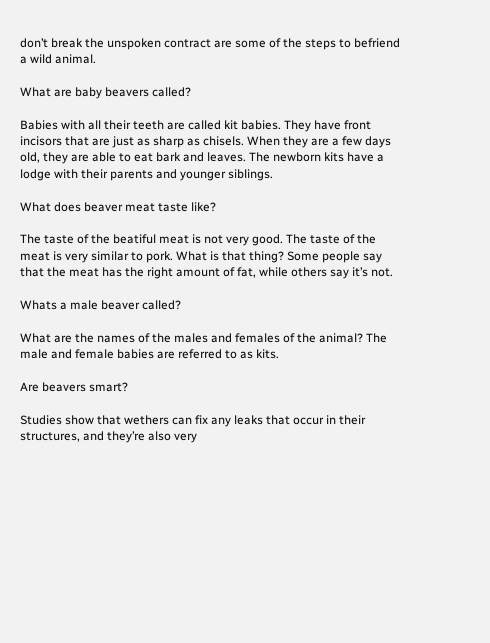don’t break the unspoken contract are some of the steps to befriend a wild animal.

What are baby beavers called?

Babies with all their teeth are called kit babies. They have front incisors that are just as sharp as chisels. When they are a few days old, they are able to eat bark and leaves. The newborn kits have a lodge with their parents and younger siblings.

What does beaver meat taste like?

The taste of the beatiful meat is not very good. The taste of the meat is very similar to pork. What is that thing? Some people say that the meat has the right amount of fat, while others say it’s not.

Whats a male beaver called?

What are the names of the males and females of the animal? The male and female babies are referred to as kits.

Are beavers smart?

Studies show that wethers can fix any leaks that occur in their structures, and they’re also very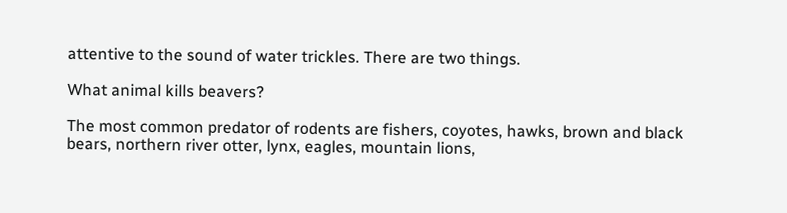attentive to the sound of water trickles. There are two things.

What animal kills beavers?

The most common predator of rodents are fishers, coyotes, hawks, brown and black bears, northern river otter, lynx, eagles, mountain lions,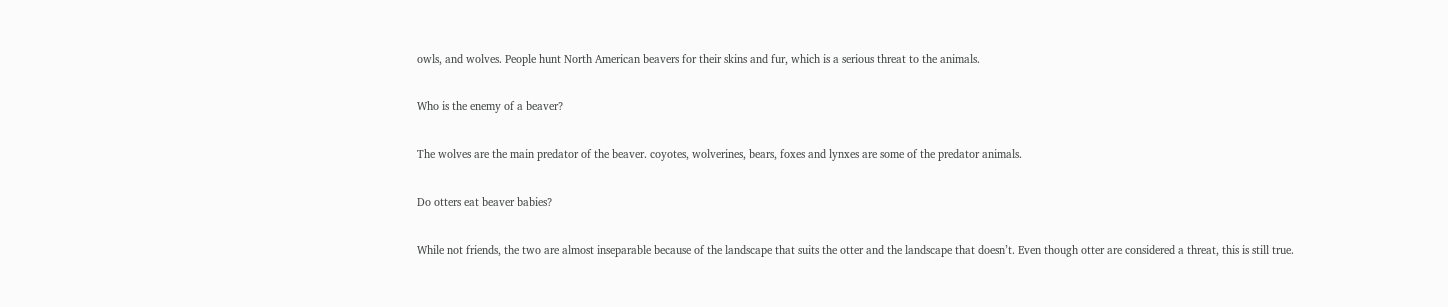owls, and wolves. People hunt North American beavers for their skins and fur, which is a serious threat to the animals.

Who is the enemy of a beaver?

The wolves are the main predator of the beaver. coyotes, wolverines, bears, foxes and lynxes are some of the predator animals.

Do otters eat beaver babies?

While not friends, the two are almost inseparable because of the landscape that suits the otter and the landscape that doesn’t. Even though otter are considered a threat, this is still true.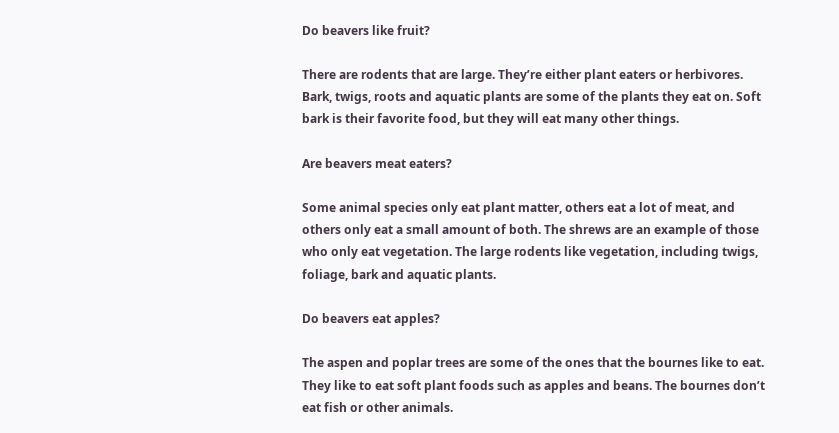Do beavers like fruit?

There are rodents that are large. They’re either plant eaters or herbivores. Bark, twigs, roots and aquatic plants are some of the plants they eat on. Soft bark is their favorite food, but they will eat many other things.

Are beavers meat eaters?

Some animal species only eat plant matter, others eat a lot of meat, and others only eat a small amount of both. The shrews are an example of those who only eat vegetation. The large rodents like vegetation, including twigs, foliage, bark and aquatic plants.

Do beavers eat apples?

The aspen and poplar trees are some of the ones that the bournes like to eat. They like to eat soft plant foods such as apples and beans. The bournes don’t eat fish or other animals.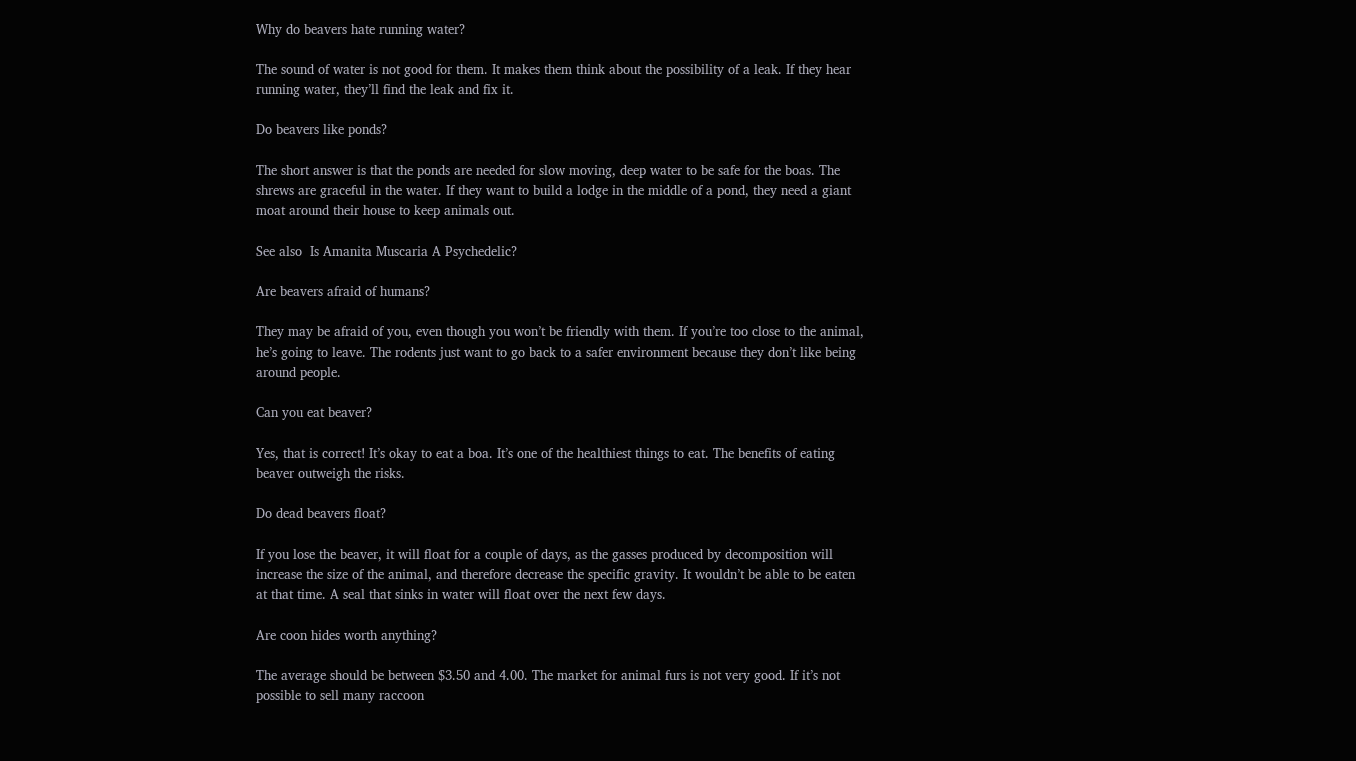Why do beavers hate running water?

The sound of water is not good for them. It makes them think about the possibility of a leak. If they hear running water, they’ll find the leak and fix it.

Do beavers like ponds?

The short answer is that the ponds are needed for slow moving, deep water to be safe for the boas. The shrews are graceful in the water. If they want to build a lodge in the middle of a pond, they need a giant moat around their house to keep animals out.

See also  Is Amanita Muscaria A Psychedelic?

Are beavers afraid of humans?

They may be afraid of you, even though you won’t be friendly with them. If you’re too close to the animal, he’s going to leave. The rodents just want to go back to a safer environment because they don’t like being around people.

Can you eat beaver?

Yes, that is correct! It’s okay to eat a boa. It’s one of the healthiest things to eat. The benefits of eating beaver outweigh the risks.

Do dead beavers float?

If you lose the beaver, it will float for a couple of days, as the gasses produced by decomposition will increase the size of the animal, and therefore decrease the specific gravity. It wouldn’t be able to be eaten at that time. A seal that sinks in water will float over the next few days.

Are coon hides worth anything?

The average should be between $3.50 and 4.00. The market for animal furs is not very good. If it’s not possible to sell many raccoon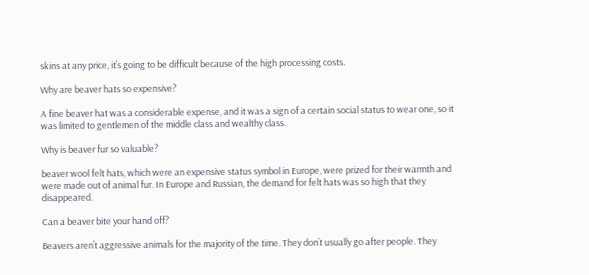skins at any price, it’s going to be difficult because of the high processing costs.

Why are beaver hats so expensive?

A fine beaver hat was a considerable expense, and it was a sign of a certain social status to wear one, so it was limited to gentlemen of the middle class and wealthy class.

Why is beaver fur so valuable?

beaver wool felt hats, which were an expensive status symbol in Europe, were prized for their warmth and were made out of animal fur. In Europe and Russian, the demand for felt hats was so high that they disappeared.

Can a beaver bite your hand off?

Beavers aren’t aggressive animals for the majority of the time. They don’t usually go after people. They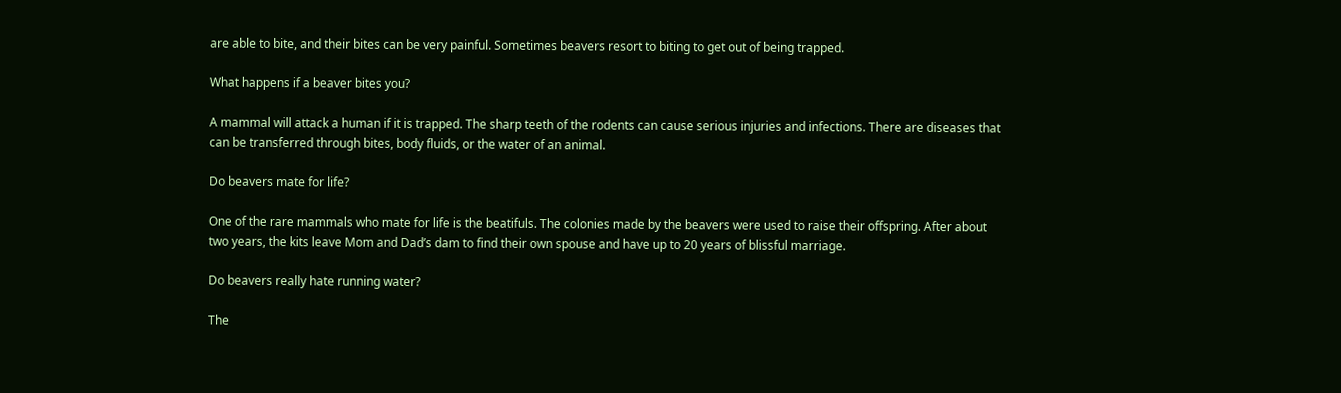are able to bite, and their bites can be very painful. Sometimes beavers resort to biting to get out of being trapped.

What happens if a beaver bites you?

A mammal will attack a human if it is trapped. The sharp teeth of the rodents can cause serious injuries and infections. There are diseases that can be transferred through bites, body fluids, or the water of an animal.

Do beavers mate for life?

One of the rare mammals who mate for life is the beatifuls. The colonies made by the beavers were used to raise their offspring. After about two years, the kits leave Mom and Dad’s dam to find their own spouse and have up to 20 years of blissful marriage.

Do beavers really hate running water?

The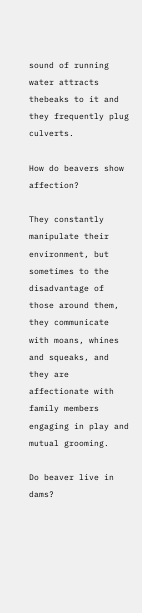sound of running water attracts thebeaks to it and they frequently plug culverts.

How do beavers show affection?

They constantly manipulate their environment, but sometimes to the disadvantage of those around them, they communicate with moans, whines and squeaks, and they are affectionate with family members engaging in play and mutual grooming.

Do beaver live in dams?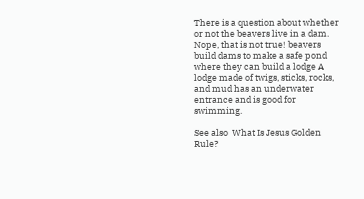There is a question about whether or not the beavers live in a dam. Nope, that is not true! beavers build dams to make a safe pond where they can build a lodge A lodge made of twigs, sticks, rocks, and mud has an underwater entrance and is good for swimming.

See also  What Is Jesus Golden Rule?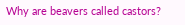Why are beavers called castors?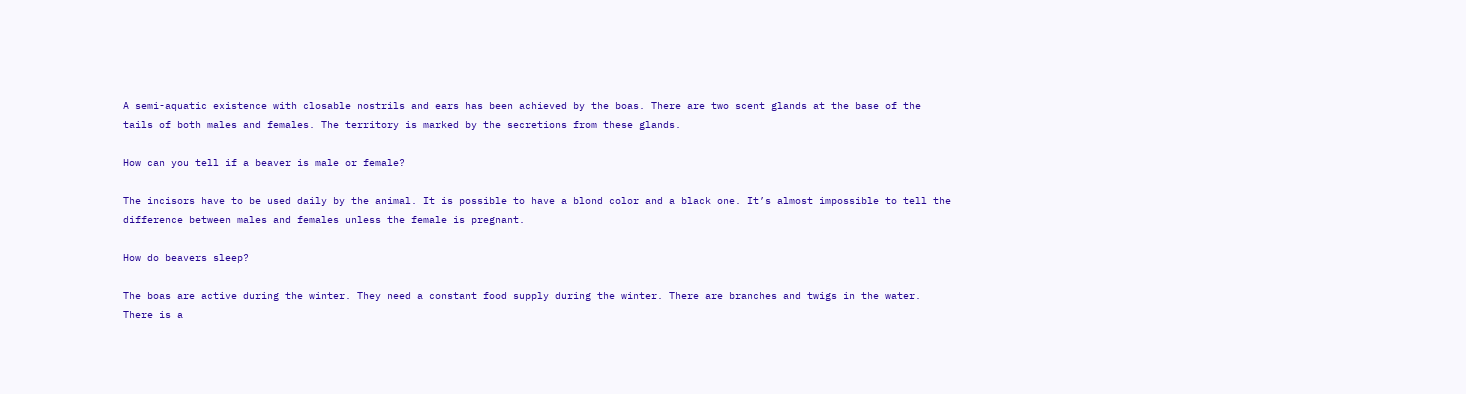A semi-aquatic existence with closable nostrils and ears has been achieved by the boas. There are two scent glands at the base of the tails of both males and females. The territory is marked by the secretions from these glands.

How can you tell if a beaver is male or female?

The incisors have to be used daily by the animal. It is possible to have a blond color and a black one. It’s almost impossible to tell the difference between males and females unless the female is pregnant.

How do beavers sleep?

The boas are active during the winter. They need a constant food supply during the winter. There are branches and twigs in the water. There is a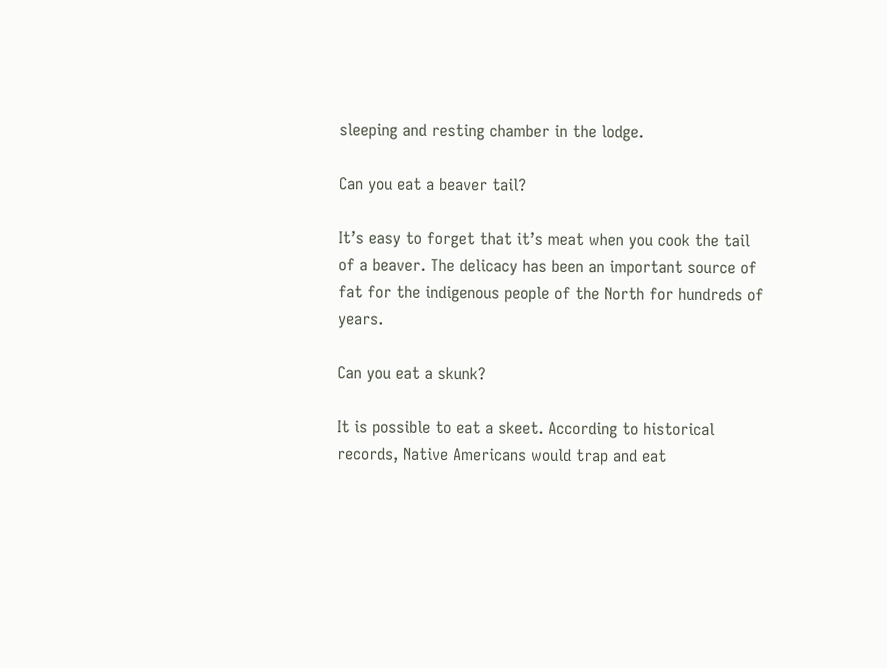sleeping and resting chamber in the lodge.

Can you eat a beaver tail?

It’s easy to forget that it’s meat when you cook the tail of a beaver. The delicacy has been an important source of fat for the indigenous people of the North for hundreds of years.

Can you eat a skunk?

It is possible to eat a skeet. According to historical records, Native Americans would trap and eat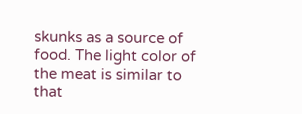skunks as a source of food. The light color of the meat is similar to that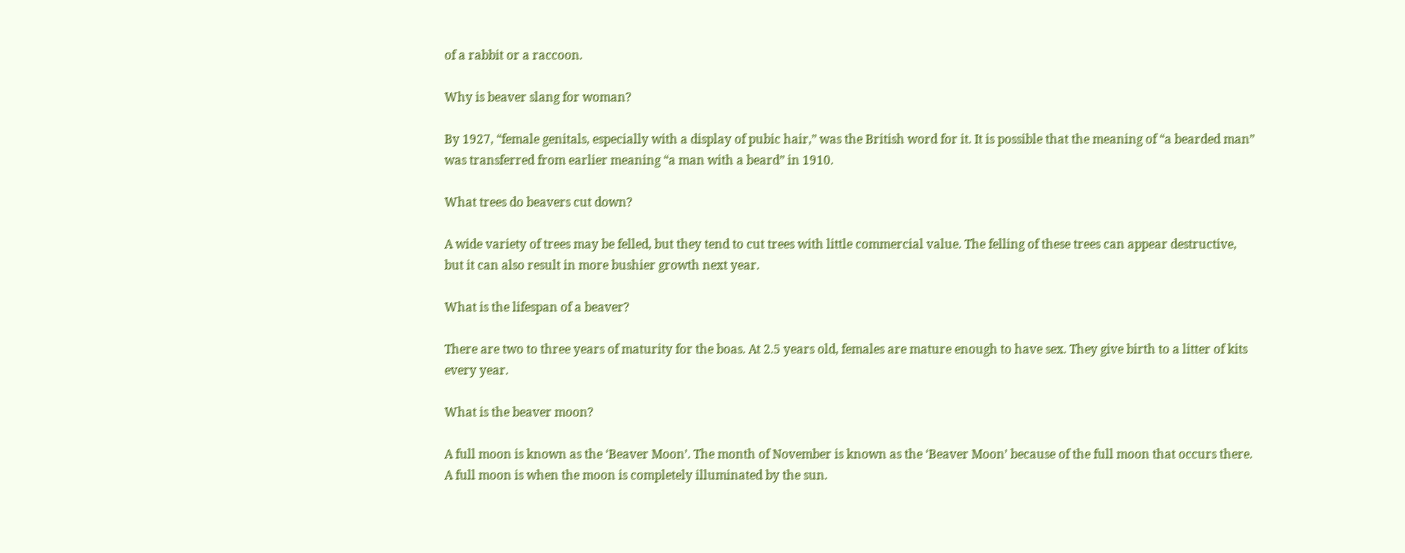of a rabbit or a raccoon.

Why is beaver slang for woman?

By 1927, “female genitals, especially with a display of pubic hair,” was the British word for it. It is possible that the meaning of “a bearded man” was transferred from earlier meaning “a man with a beard” in 1910.

What trees do beavers cut down?

A wide variety of trees may be felled, but they tend to cut trees with little commercial value. The felling of these trees can appear destructive, but it can also result in more bushier growth next year.

What is the lifespan of a beaver?

There are two to three years of maturity for the boas. At 2.5 years old, females are mature enough to have sex. They give birth to a litter of kits every year.

What is the beaver moon?

A full moon is known as the ‘Beaver Moon’. The month of November is known as the ‘Beaver Moon’ because of the full moon that occurs there. A full moon is when the moon is completely illuminated by the sun.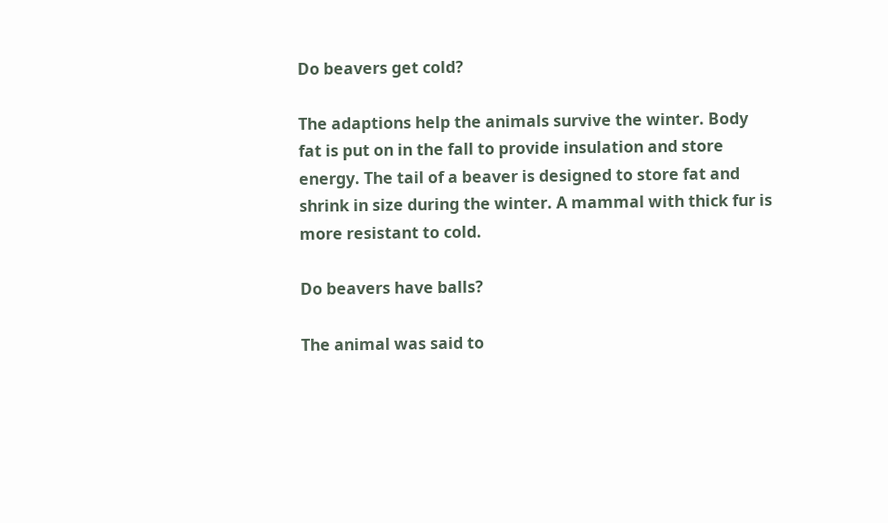Do beavers get cold?

The adaptions help the animals survive the winter. Body fat is put on in the fall to provide insulation and store energy. The tail of a beaver is designed to store fat and shrink in size during the winter. A mammal with thick fur is more resistant to cold.

Do beavers have balls?

The animal was said to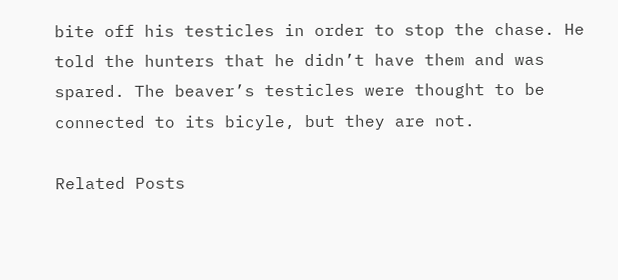bite off his testicles in order to stop the chase. He told the hunters that he didn’t have them and was spared. The beaver’s testicles were thought to be connected to its bicyle, but they are not.

Related Posts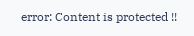error: Content is protected !!